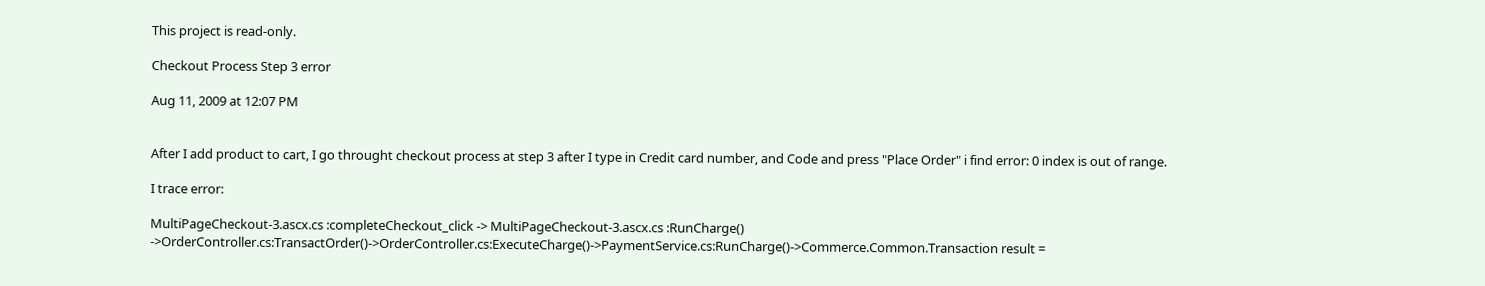This project is read-only.

Checkout Process Step 3 error

Aug 11, 2009 at 12:07 PM


After I add product to cart, I go throught checkout process at step 3 after I type in Credit card number, and Code and press "Place Order" i find error: 0 index is out of range.

I trace error:

MultiPageCheckout-3.ascx.cs :completeCheckout_click -> MultiPageCheckout-3.ascx.cs :RunCharge() ->OrderController.cs:TransactOrder()->OrderController.cs:ExecuteCharge()->PaymentService.cs:RunCharge()->Commerce.Common.Transaction result =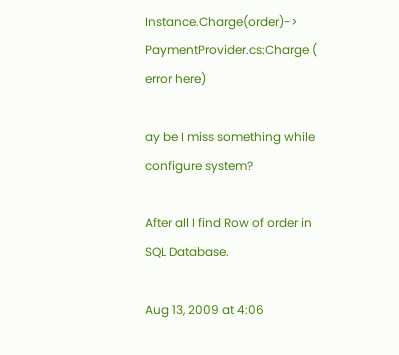Instance.Charge(order)-> PaymentProvider.cs:Charge ( error here)

ay be I miss something while configure system?

After all I find Row of order in SQL Database.

Aug 13, 2009 at 4:06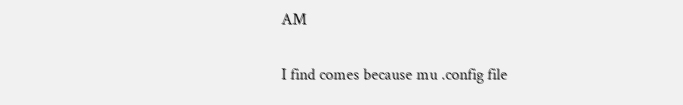AM

I find comes because mu .config file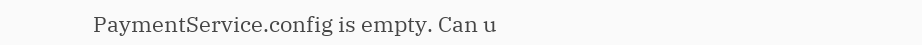PaymentService.config is empty. Can u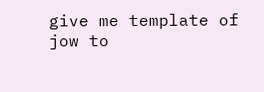give me template of jow to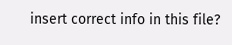insert correct info in this file?